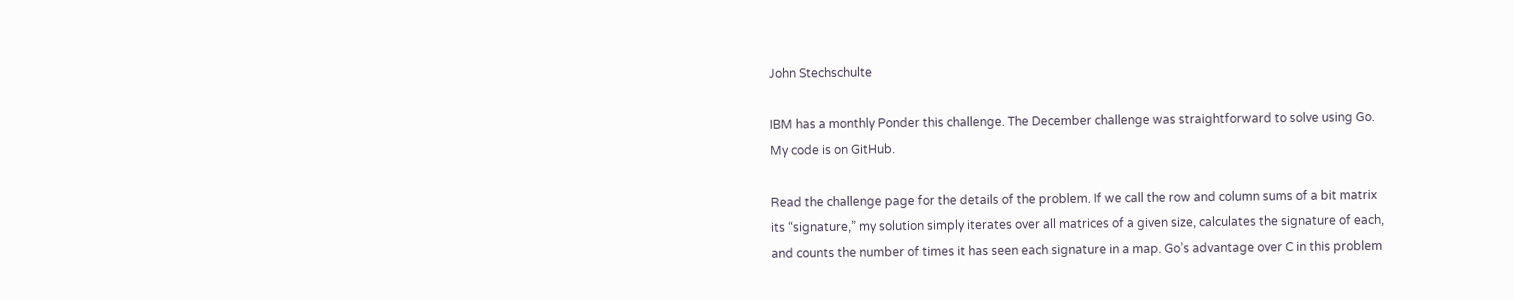John Stechschulte

IBM has a monthly Ponder this challenge. The December challenge was straightforward to solve using Go. My code is on GitHub.

Read the challenge page for the details of the problem. If we call the row and column sums of a bit matrix its “signature,” my solution simply iterates over all matrices of a given size, calculates the signature of each, and counts the number of times it has seen each signature in a map. Go’s advantage over C in this problem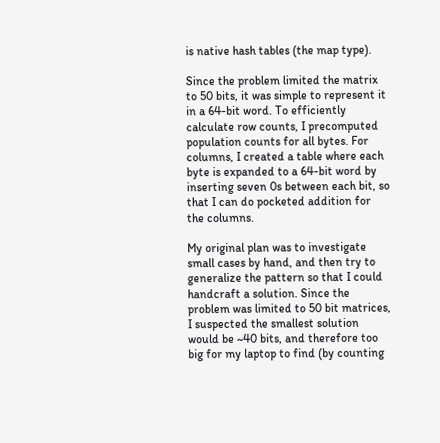is native hash tables (the map type).

Since the problem limited the matrix to 50 bits, it was simple to represent it in a 64-bit word. To efficiently calculate row counts, I precomputed population counts for all bytes. For columns, I created a table where each byte is expanded to a 64-bit word by inserting seven 0s between each bit, so that I can do pocketed addition for the columns.

My original plan was to investigate small cases by hand, and then try to generalize the pattern so that I could handcraft a solution. Since the problem was limited to 50 bit matrices, I suspected the smallest solution would be ~40 bits, and therefore too big for my laptop to find (by counting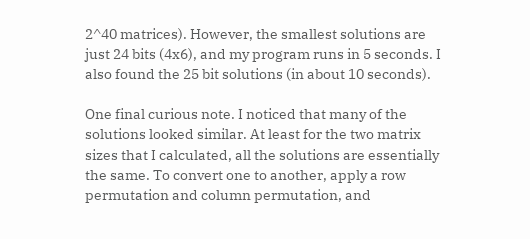2^40 matrices). However, the smallest solutions are just 24 bits (4x6), and my program runs in 5 seconds. I also found the 25 bit solutions (in about 10 seconds).

One final curious note. I noticed that many of the solutions looked similar. At least for the two matrix sizes that I calculated, all the solutions are essentially the same. To convert one to another, apply a row permutation and column permutation, and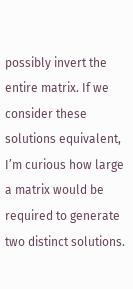possibly invert the entire matrix. If we consider these solutions equivalent, I’m curious how large a matrix would be required to generate two distinct solutions.